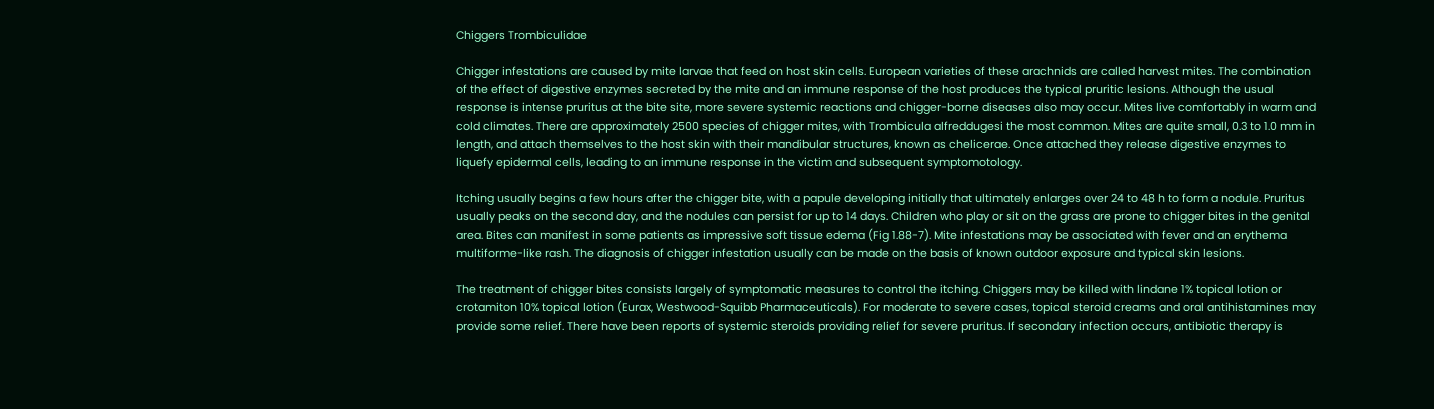Chiggers Trombiculidae

Chigger infestations are caused by mite larvae that feed on host skin cells. European varieties of these arachnids are called harvest mites. The combination of the effect of digestive enzymes secreted by the mite and an immune response of the host produces the typical pruritic lesions. Although the usual response is intense pruritus at the bite site, more severe systemic reactions and chigger-borne diseases also may occur. Mites live comfortably in warm and cold climates. There are approximately 2500 species of chigger mites, with Trombicula alfreddugesi the most common. Mites are quite small, 0.3 to 1.0 mm in length, and attach themselves to the host skin with their mandibular structures, known as chelicerae. Once attached they release digestive enzymes to liquefy epidermal cells, leading to an immune response in the victim and subsequent symptomotology.

Itching usually begins a few hours after the chigger bite, with a papule developing initially that ultimately enlarges over 24 to 48 h to form a nodule. Pruritus usually peaks on the second day, and the nodules can persist for up to 14 days. Children who play or sit on the grass are prone to chigger bites in the genital area. Bites can manifest in some patients as impressive soft tissue edema (Fig 1.88-7). Mite infestations may be associated with fever and an erythema multiforme-like rash. The diagnosis of chigger infestation usually can be made on the basis of known outdoor exposure and typical skin lesions.

The treatment of chigger bites consists largely of symptomatic measures to control the itching. Chiggers may be killed with lindane 1% topical lotion or crotamiton 10% topical lotion (Eurax, Westwood-Squibb Pharmaceuticals). For moderate to severe cases, topical steroid creams and oral antihistamines may provide some relief. There have been reports of systemic steroids providing relief for severe pruritus. If secondary infection occurs, antibiotic therapy is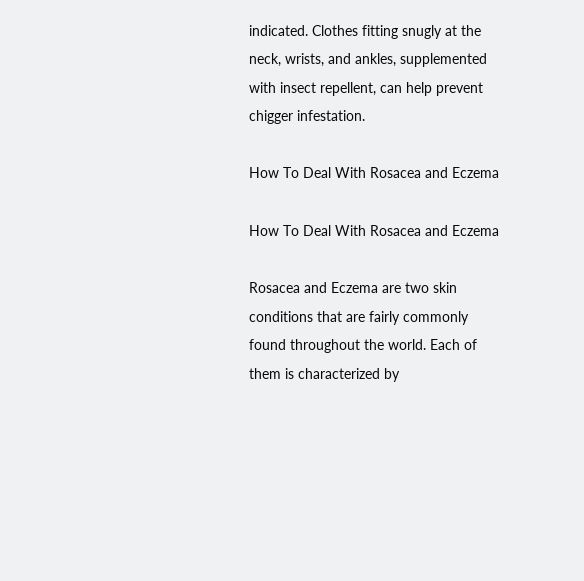indicated. Clothes fitting snugly at the neck, wrists, and ankles, supplemented with insect repellent, can help prevent chigger infestation.

How To Deal With Rosacea and Eczema

How To Deal With Rosacea and Eczema

Rosacea and Eczema are two skin conditions that are fairly commonly found throughout the world. Each of them is characterized by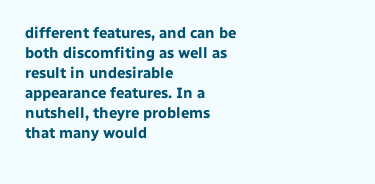different features, and can be both discomfiting as well as result in undesirable appearance features. In a nutshell, theyre problems that many would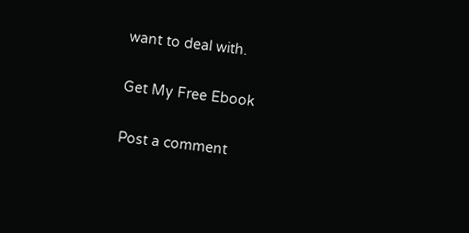want to deal with.

Get My Free Ebook

Post a comment